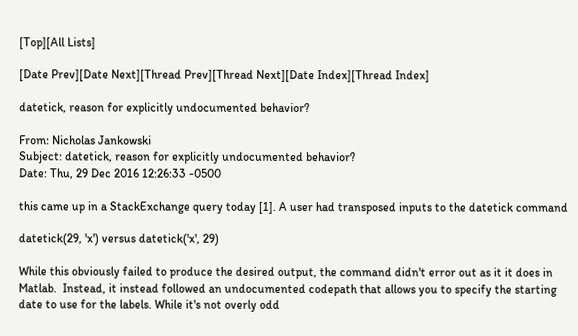[Top][All Lists]

[Date Prev][Date Next][Thread Prev][Thread Next][Date Index][Thread Index]

datetick, reason for explicitly undocumented behavior?

From: Nicholas Jankowski
Subject: datetick, reason for explicitly undocumented behavior?
Date: Thu, 29 Dec 2016 12:26:33 -0500

this came up in a StackExchange query today [1]. A user had transposed inputs to the datetick command

datetick(29, 'x') versus datetick('x', 29)

While this obviously failed to produce the desired output, the command didn't error out as it it does in Matlab.  Instead, it instead followed an undocumented codepath that allows you to specify the starting date to use for the labels. While it's not overly odd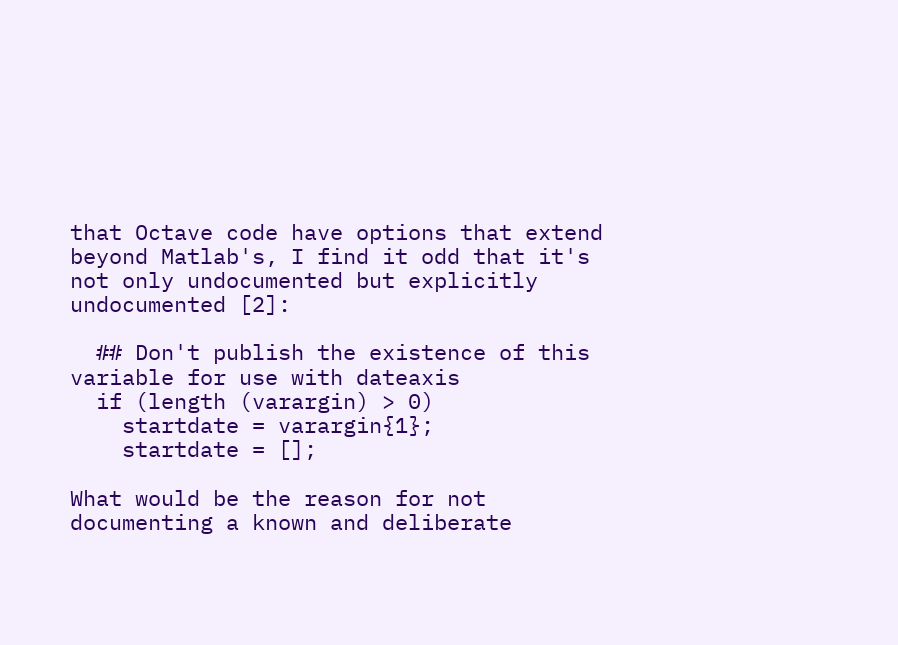that Octave code have options that extend beyond Matlab's, I find it odd that it's not only undocumented but explicitly undocumented [2]:

  ## Don't publish the existence of this variable for use with dateaxis
  if (length (varargin) > 0)
    startdate = varargin{1};
    startdate = [];

What would be the reason for not documenting a known and deliberate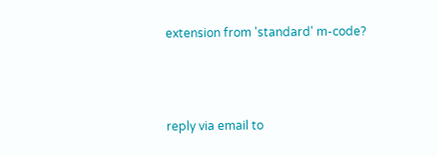extension from 'standard' m-code?



reply via email to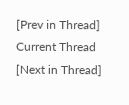[Prev in Thread] Current Thread [Next in Thread]